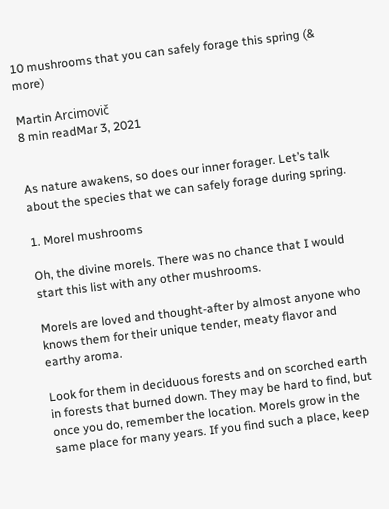10 mushrooms that you can safely forage this spring (& more)

Martin Arcimovič
8 min readMar 3, 2021


As nature awakens, so does our inner forager. Let’s talk about the species that we can safely forage during spring.

1. Morel mushrooms

Oh, the divine morels. There was no chance that I would start this list with any other mushrooms.

Morels are loved and thought-after by almost anyone who knows them for their unique tender, meaty flavor and earthy aroma.

Look for them in deciduous forests and on scorched earth in forests that burned down. They may be hard to find, but once you do, remember the location. Morels grow in the same place for many years. If you find such a place, keep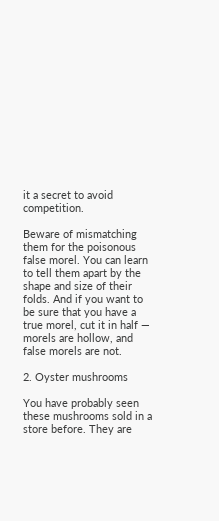it a secret to avoid competition.

Beware of mismatching them for the poisonous false morel. You can learn to tell them apart by the shape and size of their folds. And if you want to be sure that you have a true morel, cut it in half — morels are hollow, and false morels are not.

2. Oyster mushrooms

You have probably seen these mushrooms sold in a store before. They are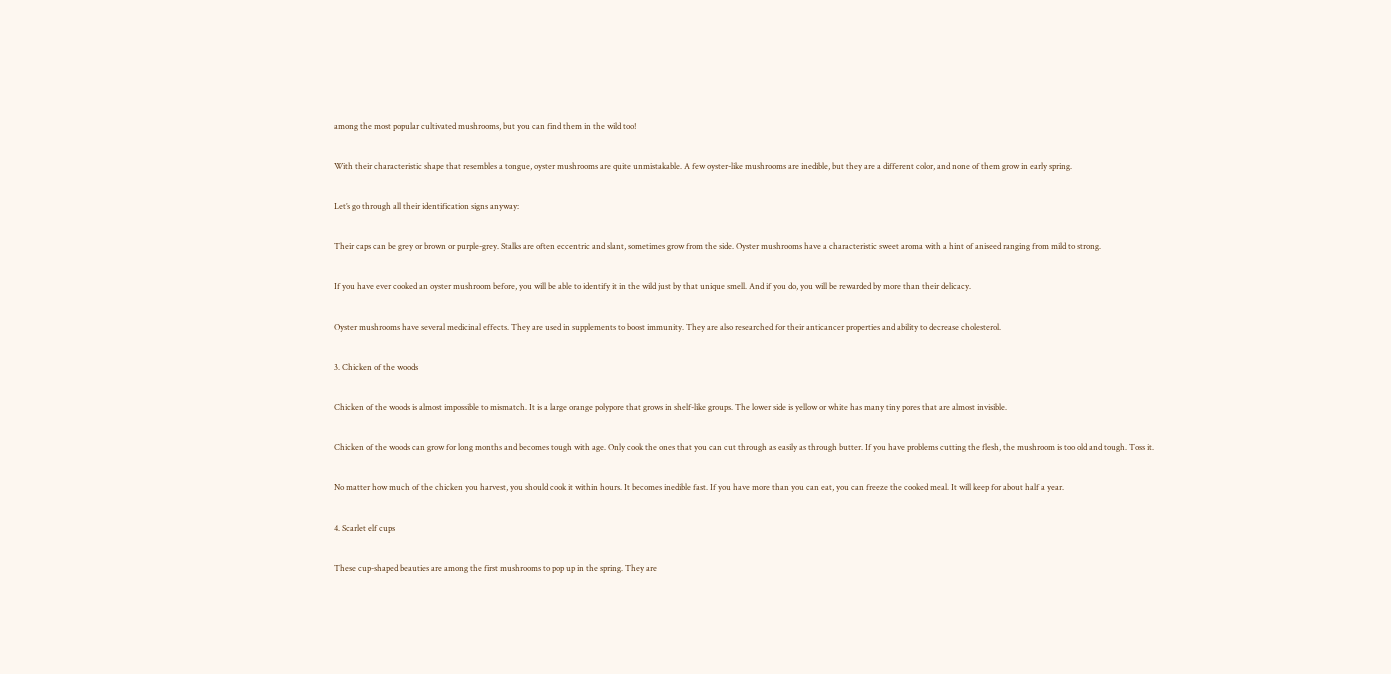among the most popular cultivated mushrooms, but you can find them in the wild too!

With their characteristic shape that resembles a tongue, oyster mushrooms are quite unmistakable. A few oyster-like mushrooms are inedible, but they are a different color, and none of them grow in early spring.

Let’s go through all their identification signs anyway:

Their caps can be grey or brown or purple-grey. Stalks are often eccentric and slant, sometimes grow from the side. Oyster mushrooms have a characteristic sweet aroma with a hint of aniseed ranging from mild to strong.

If you have ever cooked an oyster mushroom before, you will be able to identify it in the wild just by that unique smell. And if you do, you will be rewarded by more than their delicacy.

Oyster mushrooms have several medicinal effects. They are used in supplements to boost immunity. They are also researched for their anticancer properties and ability to decrease cholesterol.

3. Chicken of the woods

Chicken of the woods is almost impossible to mismatch. It is a large orange polypore that grows in shelf-like groups. The lower side is yellow or white has many tiny pores that are almost invisible.

Chicken of the woods can grow for long months and becomes tough with age. Only cook the ones that you can cut through as easily as through butter. If you have problems cutting the flesh, the mushroom is too old and tough. Toss it.

No matter how much of the chicken you harvest, you should cook it within hours. It becomes inedible fast. If you have more than you can eat, you can freeze the cooked meal. It will keep for about half a year.

4. Scarlet elf cups

These cup-shaped beauties are among the first mushrooms to pop up in the spring. They are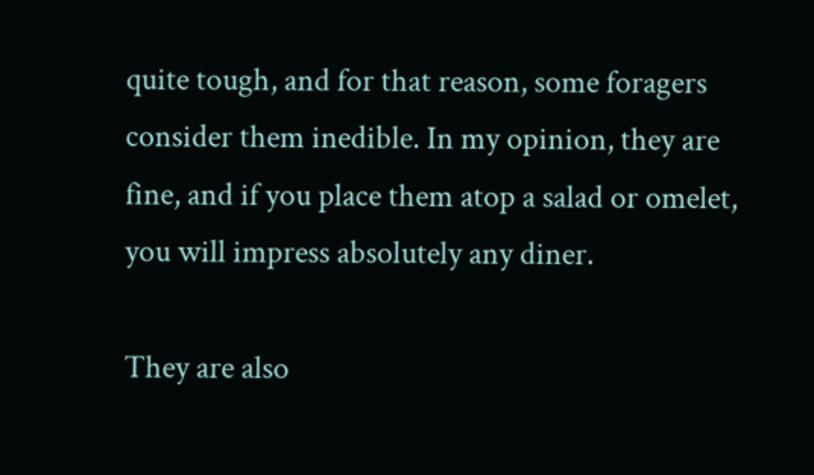quite tough, and for that reason, some foragers consider them inedible. In my opinion, they are fine, and if you place them atop a salad or omelet, you will impress absolutely any diner.

They are also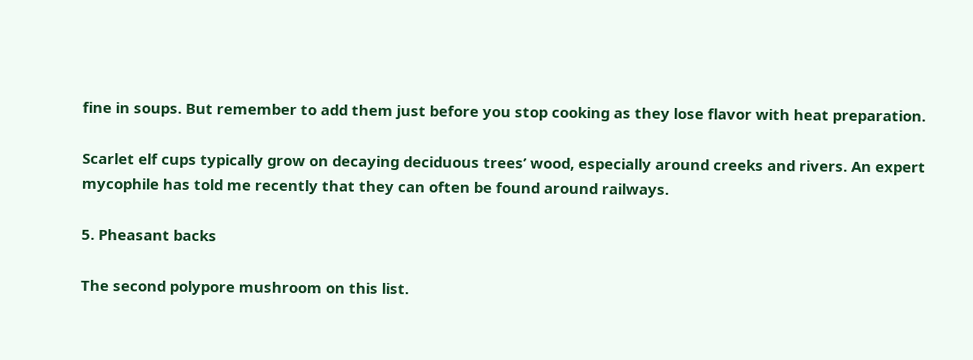fine in soups. But remember to add them just before you stop cooking as they lose flavor with heat preparation.

Scarlet elf cups typically grow on decaying deciduous trees’ wood, especially around creeks and rivers. An expert mycophile has told me recently that they can often be found around railways.

5. Pheasant backs

The second polypore mushroom on this list.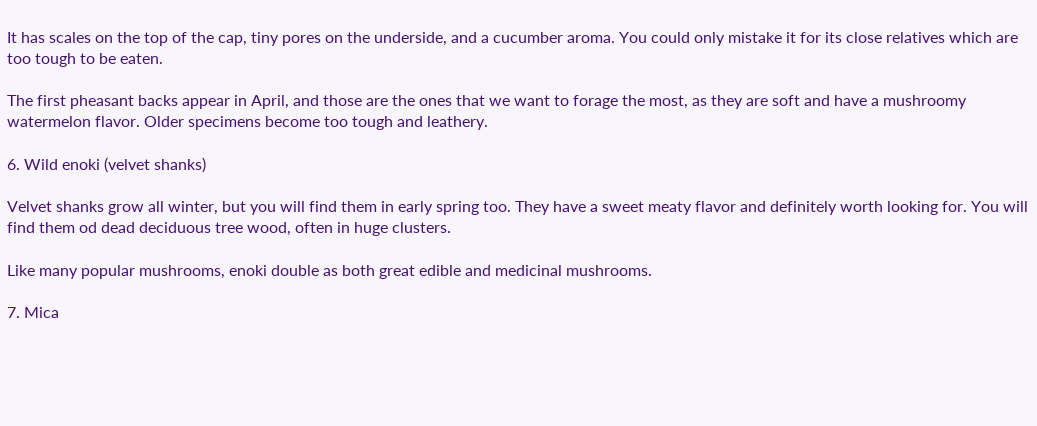It has scales on the top of the cap, tiny pores on the underside, and a cucumber aroma. You could only mistake it for its close relatives which are too tough to be eaten.

The first pheasant backs appear in April, and those are the ones that we want to forage the most, as they are soft and have a mushroomy watermelon flavor. Older specimens become too tough and leathery.

6. Wild enoki (velvet shanks)

Velvet shanks grow all winter, but you will find them in early spring too. They have a sweet meaty flavor and definitely worth looking for. You will find them od dead deciduous tree wood, often in huge clusters.

Like many popular mushrooms, enoki double as both great edible and medicinal mushrooms.

7. Mica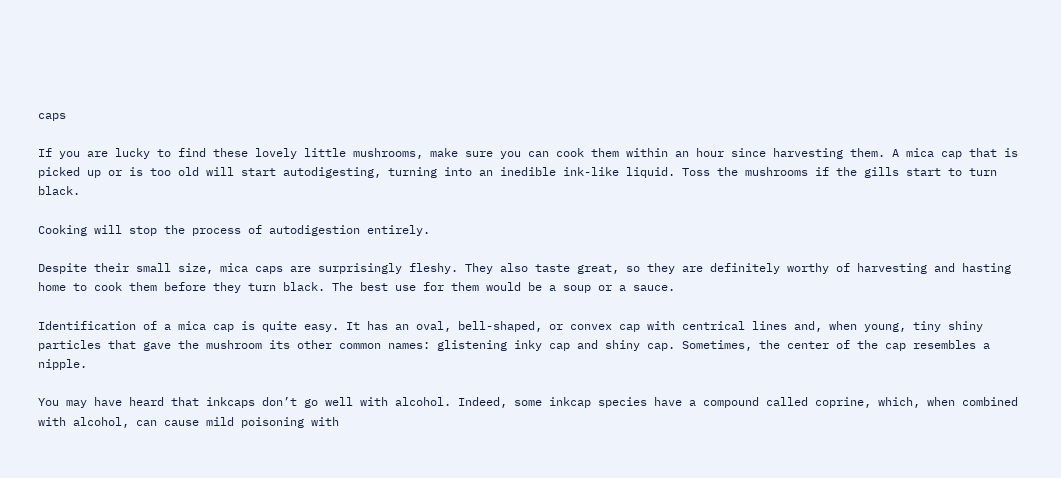caps

If you are lucky to find these lovely little mushrooms, make sure you can cook them within an hour since harvesting them. A mica cap that is picked up or is too old will start autodigesting, turning into an inedible ink-like liquid. Toss the mushrooms if the gills start to turn black.

Cooking will stop the process of autodigestion entirely.

Despite their small size, mica caps are surprisingly fleshy. They also taste great, so they are definitely worthy of harvesting and hasting home to cook them before they turn black. The best use for them would be a soup or a sauce.

Identification of a mica cap is quite easy. It has an oval, bell-shaped, or convex cap with centrical lines and, when young, tiny shiny particles that gave the mushroom its other common names: glistening inky cap and shiny cap. Sometimes, the center of the cap resembles a nipple.

You may have heard that inkcaps don’t go well with alcohol. Indeed, some inkcap species have a compound called coprine, which, when combined with alcohol, can cause mild poisoning with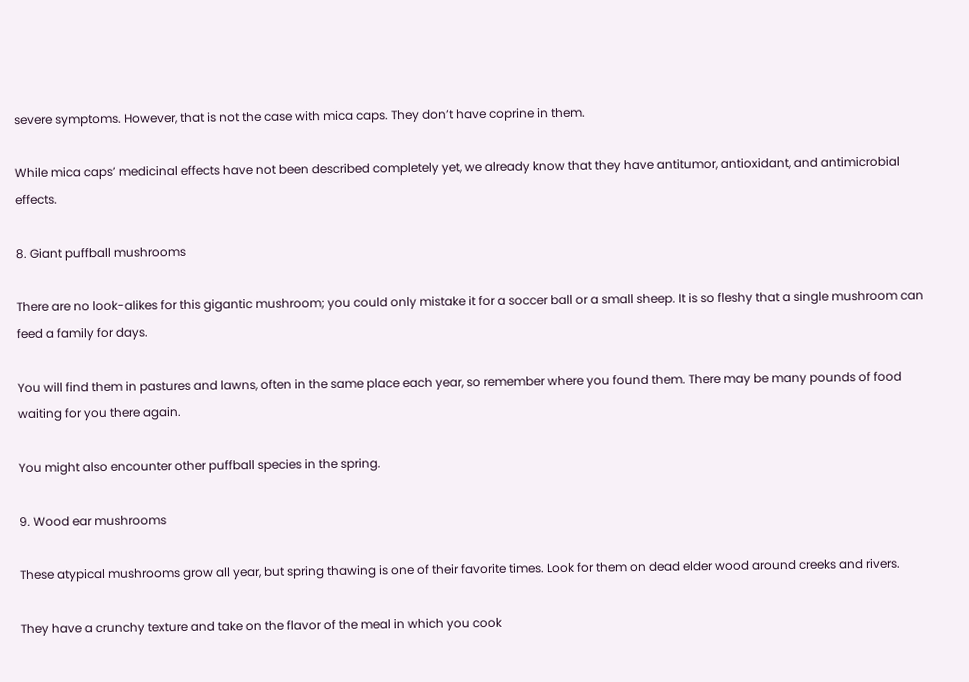severe symptoms. However, that is not the case with mica caps. They don’t have coprine in them.

While mica caps’ medicinal effects have not been described completely yet, we already know that they have antitumor, antioxidant, and antimicrobial effects.

8. Giant puffball mushrooms

There are no look-alikes for this gigantic mushroom; you could only mistake it for a soccer ball or a small sheep. It is so fleshy that a single mushroom can feed a family for days.

You will find them in pastures and lawns, often in the same place each year, so remember where you found them. There may be many pounds of food waiting for you there again.

You might also encounter other puffball species in the spring.

9. Wood ear mushrooms

These atypical mushrooms grow all year, but spring thawing is one of their favorite times. Look for them on dead elder wood around creeks and rivers.

They have a crunchy texture and take on the flavor of the meal in which you cook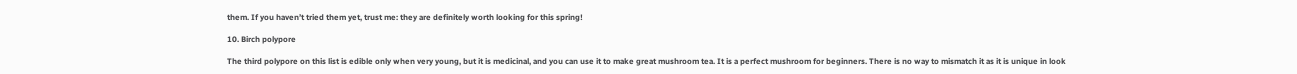them. If you haven’t tried them yet, trust me: they are definitely worth looking for this spring!

10. Birch polypore

The third polypore on this list is edible only when very young, but it is medicinal, and you can use it to make great mushroom tea. It is a perfect mushroom for beginners. There is no way to mismatch it as it is unique in look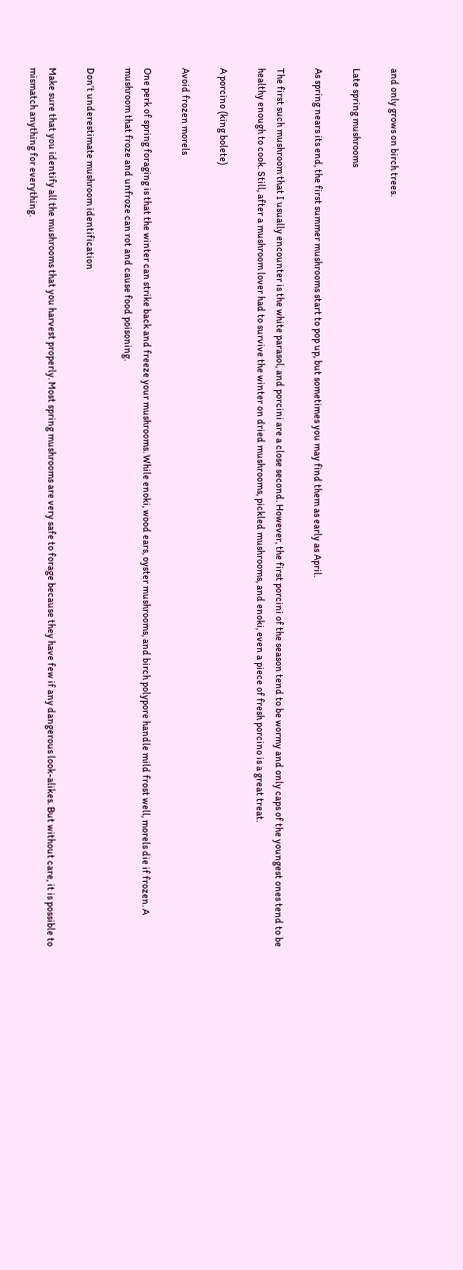and only grows on birch trees.

Late spring mushrooms

As spring nears its end, the first summer mushrooms start to pop up, but sometimes you may find them as early as April.

The first such mushroom that I usually encounter is the white parasol, and porcini are a close second. However, the first porcini of the season tend to be wormy and only caps of the youngest ones tend to be healthy enough to cook. Still, after a mushroom lover had to survive the winter on dried mushrooms, pickled mushrooms, and enoki, even a piece of fresh porcino is a great treat.

A porcino (king bolete)

Avoid frozen morels

One perk of spring foraging is that the winter can strike back and freeze your mushrooms. While enoki, wood ears, oyster mushrooms, and birch polypore handle mild frost well, morels die if frozen. A mushroom that froze and unfroze can rot and cause food poisoning.

Don’t underestimate mushroom identification

Make sure that you identify all the mushrooms that you harvest properly. Most spring mushrooms are very safe to forage because they have few if any dangerous look-alikes. But without care, it is possible to mismatch anything for everything.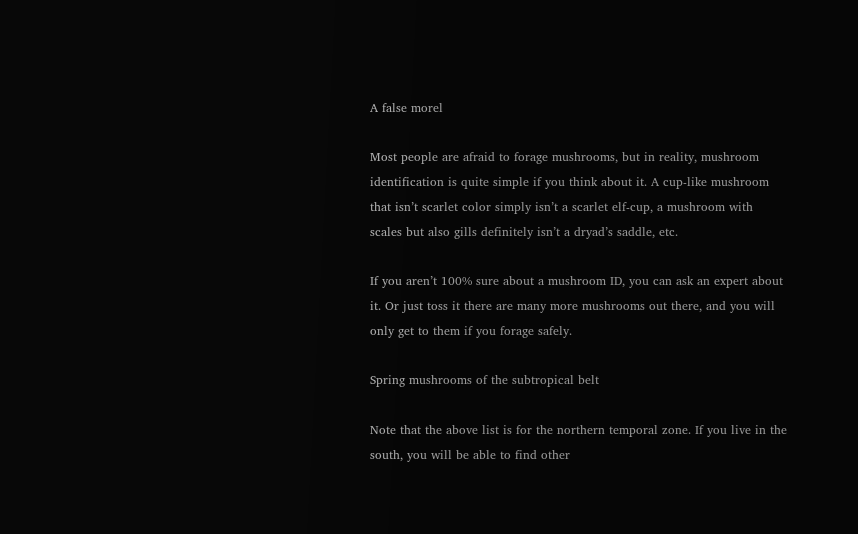A false morel

Most people are afraid to forage mushrooms, but in reality, mushroom identification is quite simple if you think about it. A cup-like mushroom that isn’t scarlet color simply isn’t a scarlet elf-cup, a mushroom with scales but also gills definitely isn’t a dryad’s saddle, etc.

If you aren’t 100% sure about a mushroom ID, you can ask an expert about it. Or just toss it there are many more mushrooms out there, and you will only get to them if you forage safely.

Spring mushrooms of the subtropical belt

Note that the above list is for the northern temporal zone. If you live in the south, you will be able to find other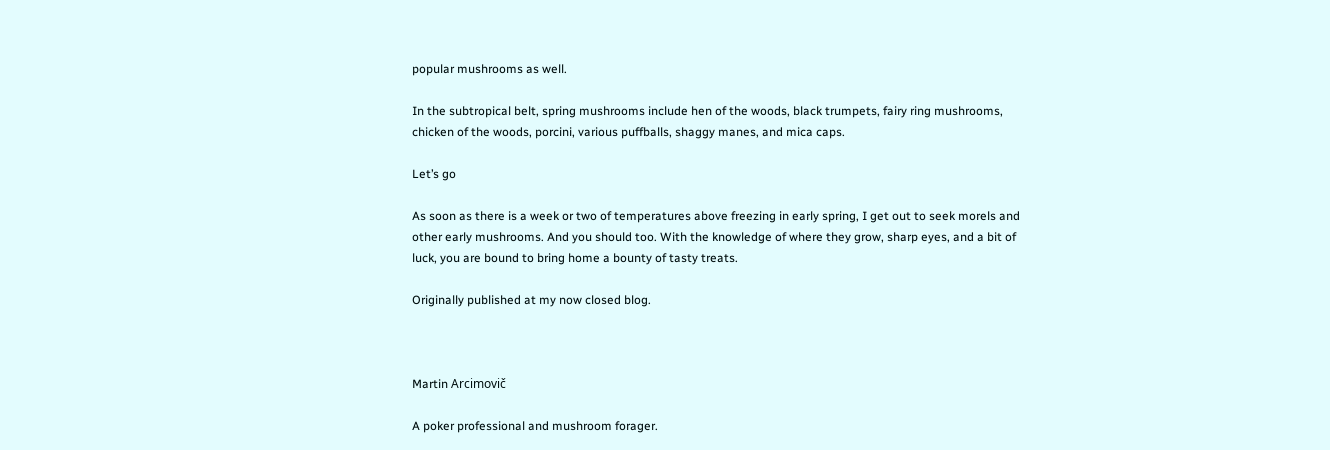popular mushrooms as well.

In the subtropical belt, spring mushrooms include hen of the woods, black trumpets, fairy ring mushrooms, chicken of the woods, porcini, various puffballs, shaggy manes, and mica caps.

Let’s go

As soon as there is a week or two of temperatures above freezing in early spring, I get out to seek morels and other early mushrooms. And you should too. With the knowledge of where they grow, sharp eyes, and a bit of luck, you are bound to bring home a bounty of tasty treats.

Originally published at my now closed blog.



Martin Arcimovič

A poker professional and mushroom forager.